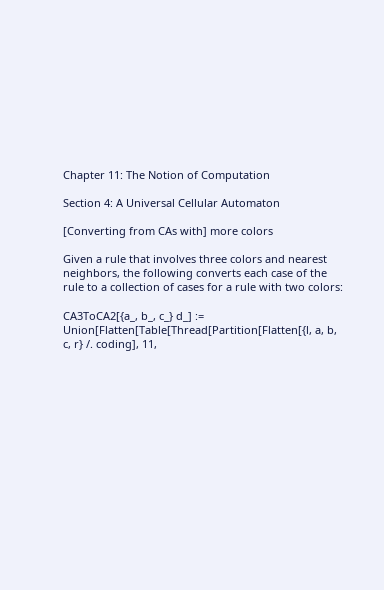Chapter 11: The Notion of Computation

Section 4: A Universal Cellular Automaton

[Converting from CAs with] more colors

Given a rule that involves three colors and nearest neighbors, the following converts each case of the rule to a collection of cases for a rule with two colors:

CA3ToCA2[{a_, b_, c_} d_] := Union[Flatten[Table[Thread[Partition[Flatten[{l, a, b, c, r} /. coding], 11,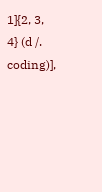1]{2, 3, 4} (d /. coding)],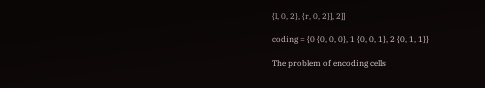{l, 0, 2}, {r, 0, 2}], 2]]

coding = {0 {0, 0, 0}, 1 {0, 0, 1}, 2 {0, 1, 1}}

The problem of encoding cells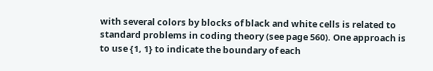with several colors by blocks of black and white cells is related to standard problems in coding theory (see page 560). One approach is to use {1, 1} to indicate the boundary of each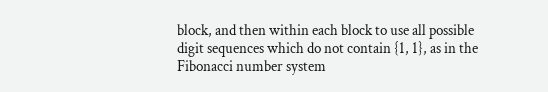block, and then within each block to use all possible digit sequences which do not contain {1, 1}, as in the Fibonacci number system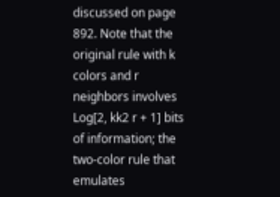discussed on page 892. Note that the original rule with k colors and r neighbors involves Log[2, kk2 r + 1] bits of information; the two-color rule that emulates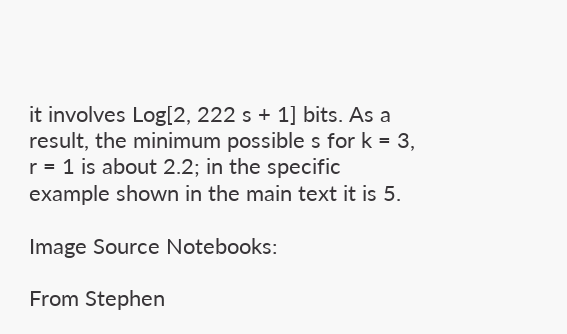it involves Log[2, 222 s + 1] bits. As a result, the minimum possible s for k = 3, r = 1 is about 2.2; in the specific example shown in the main text it is 5.

Image Source Notebooks:

From Stephen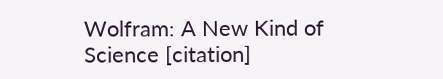Wolfram: A New Kind of Science [citation]